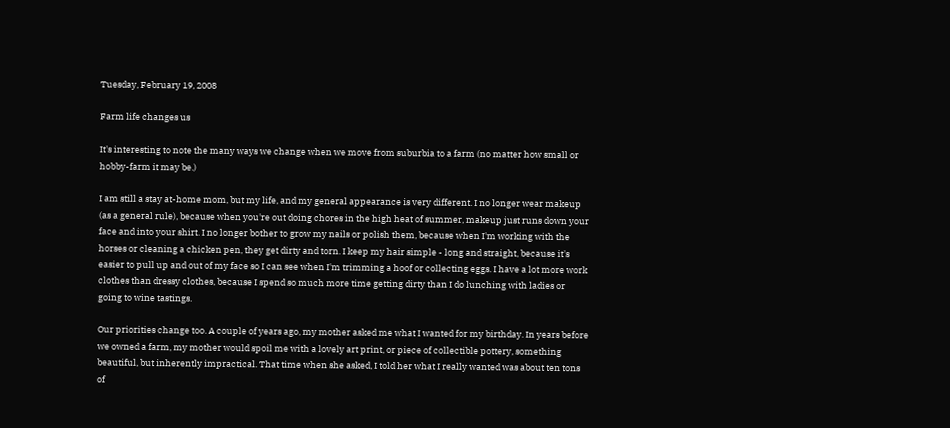Tuesday, February 19, 2008

Farm life changes us

It's interesting to note the many ways we change when we move from suburbia to a farm (no matter how small or hobby-farm it may be.)

I am still a stay at-home mom, but my life, and my general appearance is very different. I no longer wear makeup (as a general rule), because when you're out doing chores in the high heat of summer, makeup just runs down your face and into your shirt. I no longer bother to grow my nails or polish them, because when I'm working with the horses or cleaning a chicken pen, they get dirty and torn. I keep my hair simple - long and straight, because it's easier to pull up and out of my face so I can see when I'm trimming a hoof or collecting eggs. I have a lot more work clothes than dressy clothes, because I spend so much more time getting dirty than I do lunching with ladies or going to wine tastings.

Our priorities change too. A couple of years ago, my mother asked me what I wanted for my birthday. In years before we owned a farm, my mother would spoil me with a lovely art print, or piece of collectible pottery, something beautiful, but inherently impractical. That time when she asked, I told her what I really wanted was about ten tons of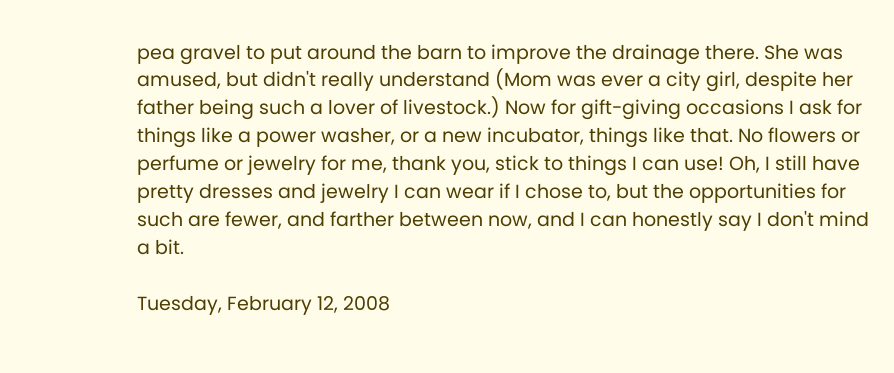pea gravel to put around the barn to improve the drainage there. She was amused, but didn't really understand (Mom was ever a city girl, despite her father being such a lover of livestock.) Now for gift-giving occasions I ask for things like a power washer, or a new incubator, things like that. No flowers or perfume or jewelry for me, thank you, stick to things I can use! Oh, I still have pretty dresses and jewelry I can wear if I chose to, but the opportunities for such are fewer, and farther between now, and I can honestly say I don't mind a bit.

Tuesday, February 12, 2008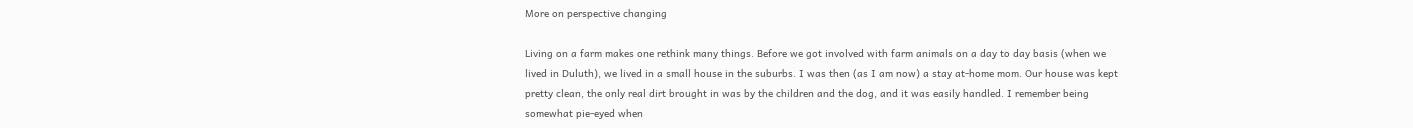More on perspective changing

Living on a farm makes one rethink many things. Before we got involved with farm animals on a day to day basis (when we lived in Duluth), we lived in a small house in the suburbs. I was then (as I am now) a stay at-home mom. Our house was kept pretty clean, the only real dirt brought in was by the children and the dog, and it was easily handled. I remember being somewhat pie-eyed when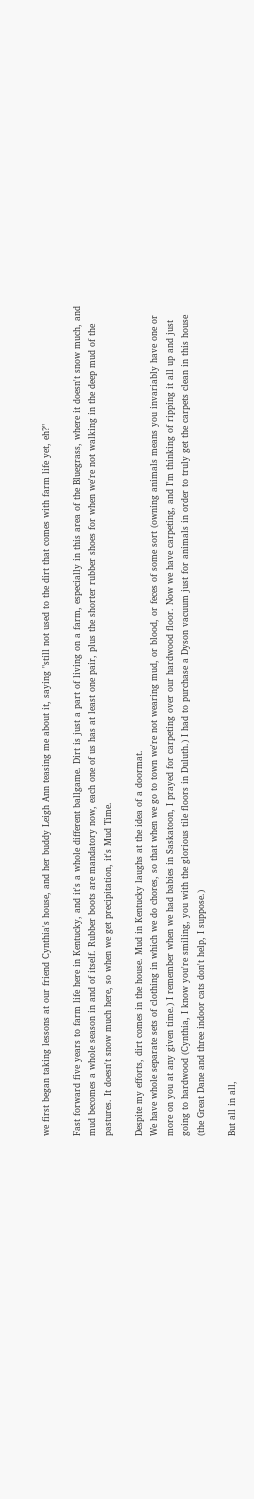we first began taking lessons at our friend Cynthia's house, and her buddy Leigh Ann teasing me about it, saying "still not used to the dirt that comes with farm life yet, eh?"

Fast forward five years to farm life here in Kentucky, and it's a whole different ballgame. Dirt is just a part of living on a farm, especially in this area of the Bluegrass, where it doesn't snow much, and mud becomes a whole season in and of itself. Rubber boots are mandatory now, each one of us has at least one pair, plus the shorter rubber shoes for when we're not walking in the deep mud of the pastures. It doesn't snow much here, so when we get precipitation, it's Mud Time.

Despite my efforts, dirt comes in the house. Mud in Kentucky laughs at the idea of a doormat.
We have whole separate sets of clothing in which we do chores, so that when we go to town we're not wearing mud, or blood, or feces of some sort (owning animals means you invariably have one or more on you at any given time.) I remember when we had babies in Saskatoon, I prayed for carpeting over our hardwood floor. Now we have carpeting, and I'm thinking of ripping it all up and just going to hardwood (Cynthia, I know you're smiling, you with the glorious tile floors in Duluth.) I had to purchase a Dyson vacuum just for animals in order to truly get the carpets clean in this house (the Great Dane and three indoor cats don't help, I suppose.)

But all in all,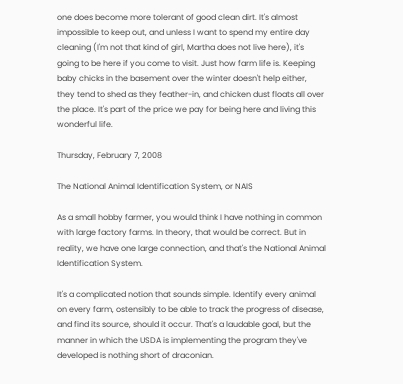one does become more tolerant of good clean dirt. It's almost impossible to keep out, and unless I want to spend my entire day cleaning (I'm not that kind of girl, Martha does not live here), it's going to be here if you come to visit. Just how farm life is. Keeping baby chicks in the basement over the winter doesn't help either, they tend to shed as they feather-in, and chicken dust floats all over the place. It's part of the price we pay for being here and living this wonderful life.

Thursday, February 7, 2008

The National Animal Identification System, or NAIS

As a small hobby farmer, you would think I have nothing in common with large factory farms. In theory, that would be correct. But in reality, we have one large connection, and that's the National Animal Identification System.

It's a complicated notion that sounds simple. Identify every animal on every farm, ostensibly to be able to track the progress of disease, and find its source, should it occur. That's a laudable goal, but the manner in which the USDA is implementing the program they've developed is nothing short of draconian.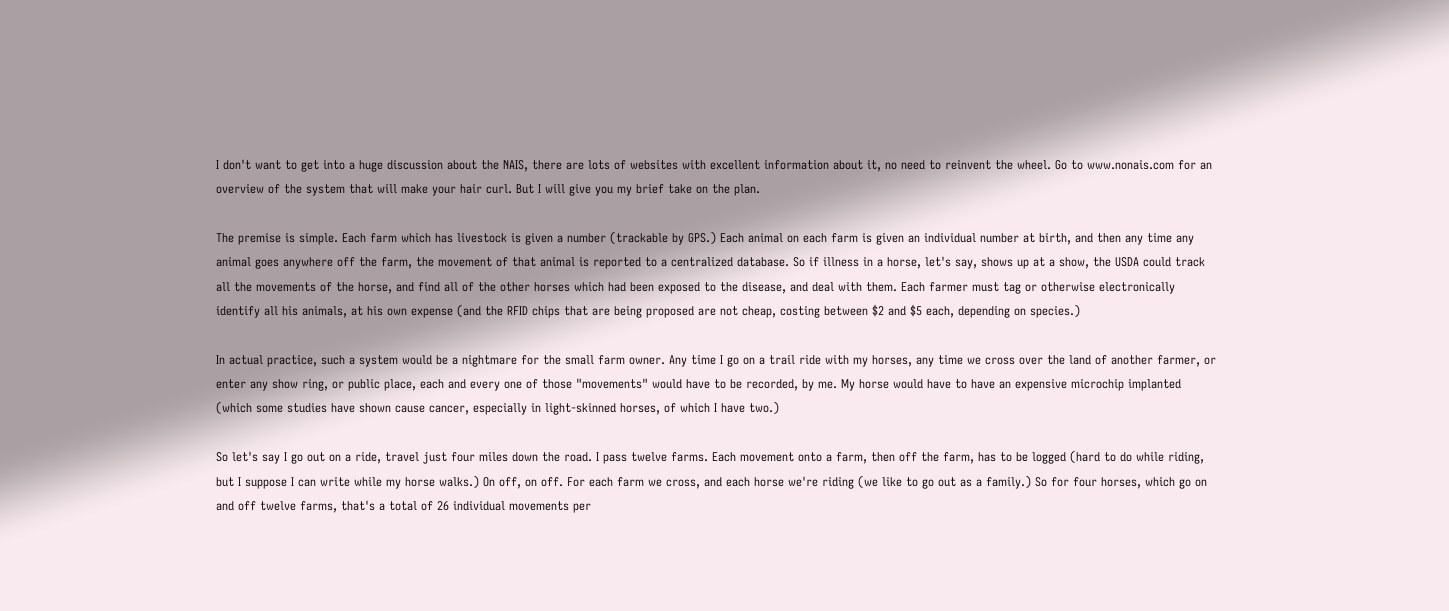I don't want to get into a huge discussion about the NAIS, there are lots of websites with excellent information about it, no need to reinvent the wheel. Go to www.nonais.com for an overview of the system that will make your hair curl. But I will give you my brief take on the plan.

The premise is simple. Each farm which has livestock is given a number (trackable by GPS.) Each animal on each farm is given an individual number at birth, and then any time any animal goes anywhere off the farm, the movement of that animal is reported to a centralized database. So if illness in a horse, let's say, shows up at a show, the USDA could track all the movements of the horse, and find all of the other horses which had been exposed to the disease, and deal with them. Each farmer must tag or otherwise electronically identify all his animals, at his own expense (and the RFID chips that are being proposed are not cheap, costing between $2 and $5 each, depending on species.)

In actual practice, such a system would be a nightmare for the small farm owner. Any time I go on a trail ride with my horses, any time we cross over the land of another farmer, or enter any show ring, or public place, each and every one of those "movements" would have to be recorded, by me. My horse would have to have an expensive microchip implanted (which some studies have shown cause cancer, especially in light-skinned horses, of which I have two.)

So let's say I go out on a ride, travel just four miles down the road. I pass twelve farms. Each movement onto a farm, then off the farm, has to be logged (hard to do while riding, but I suppose I can write while my horse walks.) On off, on off. For each farm we cross, and each horse we're riding (we like to go out as a family.) So for four horses, which go on and off twelve farms, that's a total of 26 individual movements per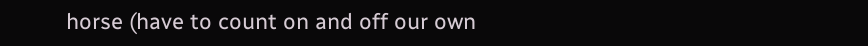horse (have to count on and off our own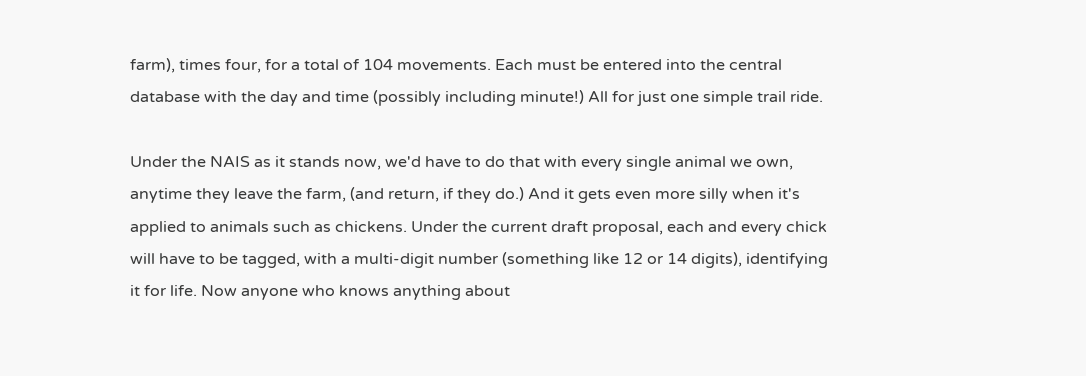farm), times four, for a total of 104 movements. Each must be entered into the central database with the day and time (possibly including minute!) All for just one simple trail ride.

Under the NAIS as it stands now, we'd have to do that with every single animal we own, anytime they leave the farm, (and return, if they do.) And it gets even more silly when it's applied to animals such as chickens. Under the current draft proposal, each and every chick will have to be tagged, with a multi-digit number (something like 12 or 14 digits), identifying it for life. Now anyone who knows anything about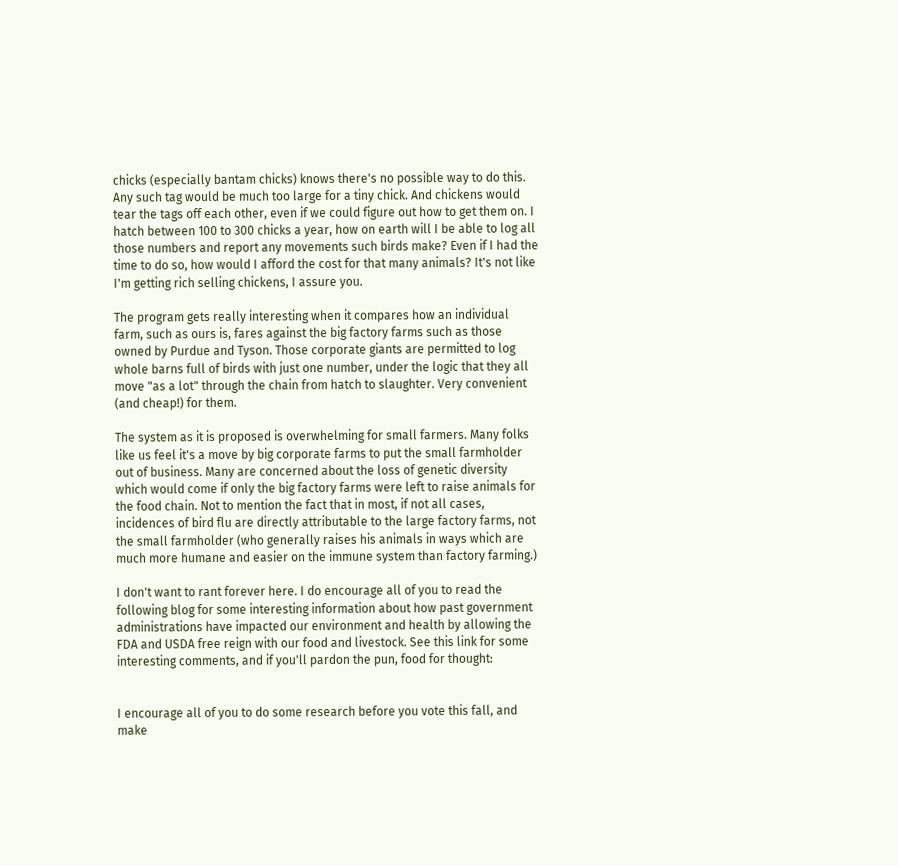chicks (especially bantam chicks) knows there's no possible way to do this. Any such tag would be much too large for a tiny chick. And chickens would tear the tags off each other, even if we could figure out how to get them on. I hatch between 100 to 300 chicks a year, how on earth will I be able to log all those numbers and report any movements such birds make? Even if I had the time to do so, how would I afford the cost for that many animals? It's not like I'm getting rich selling chickens, I assure you.

The program gets really interesting when it compares how an individual farm, such as ours is, fares against the big factory farms such as those owned by Purdue and Tyson. Those corporate giants are permitted to log whole barns full of birds with just one number, under the logic that they all move "as a lot" through the chain from hatch to slaughter. Very convenient (and cheap!) for them.

The system as it is proposed is overwhelming for small farmers. Many folks like us feel it's a move by big corporate farms to put the small farmholder out of business. Many are concerned about the loss of genetic diversity which would come if only the big factory farms were left to raise animals for the food chain. Not to mention the fact that in most, if not all cases, incidences of bird flu are directly attributable to the large factory farms, not the small farmholder (who generally raises his animals in ways which are much more humane and easier on the immune system than factory farming.)

I don't want to rant forever here. I do encourage all of you to read the following blog for some interesting information about how past government administrations have impacted our environment and health by allowing the FDA and USDA free reign with our food and livestock. See this link for some interesting comments, and if you'll pardon the pun, food for thought:


I encourage all of you to do some research before you vote this fall, and make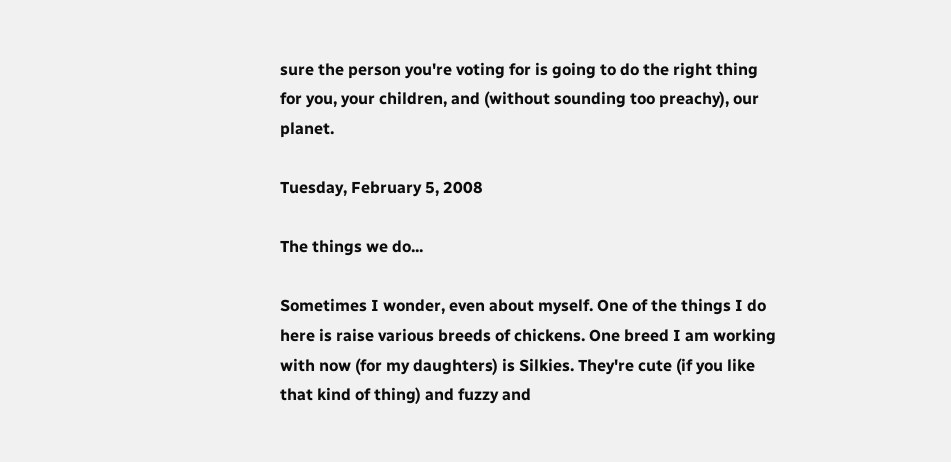sure the person you're voting for is going to do the right thing for you, your children, and (without sounding too preachy), our planet.

Tuesday, February 5, 2008

The things we do...

Sometimes I wonder, even about myself. One of the things I do here is raise various breeds of chickens. One breed I am working with now (for my daughters) is Silkies. They're cute (if you like that kind of thing) and fuzzy and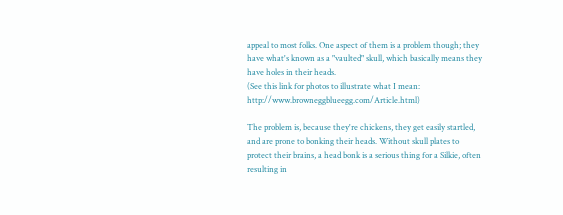appeal to most folks. One aspect of them is a problem though; they have what's known as a "vaulted" skull, which basically means they have holes in their heads.
(See this link for photos to illustrate what I mean: http://www.browneggblueegg.com/Article.html)

The problem is, because they're chickens, they get easily startled, and are prone to bonking their heads. Without skull plates to protect their brains, a head bonk is a serious thing for a Silkie, often resulting in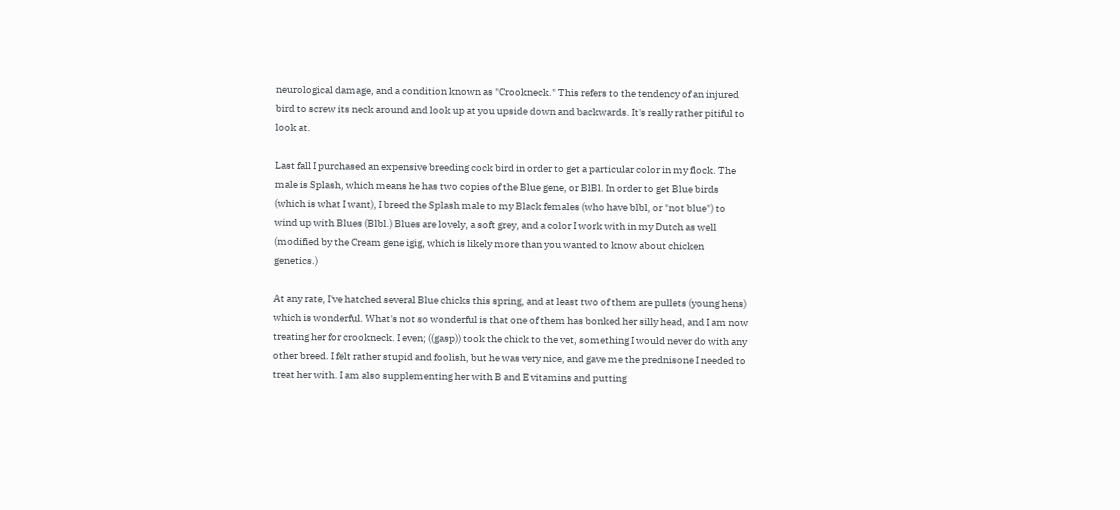neurological damage, and a condition known as "Crookneck." This refers to the tendency of an injured bird to screw its neck around and look up at you upside down and backwards. It's really rather pitiful to look at.

Last fall I purchased an expensive breeding cock bird in order to get a particular color in my flock. The male is Splash, which means he has two copies of the Blue gene, or BlBl. In order to get Blue birds (which is what I want), I breed the Splash male to my Black females (who have blbl, or "not blue") to wind up with Blues (Blbl.) Blues are lovely, a soft grey, and a color I work with in my Dutch as well (modified by the Cream gene igig, which is likely more than you wanted to know about chicken genetics.)

At any rate, I've hatched several Blue chicks this spring, and at least two of them are pullets (young hens) which is wonderful. What's not so wonderful is that one of them has bonked her silly head, and I am now treating her for crookneck. I even; ((gasp)) took the chick to the vet, something I would never do with any other breed. I felt rather stupid and foolish, but he was very nice, and gave me the prednisone I needed to treat her with. I am also supplementing her with B and E vitamins and putting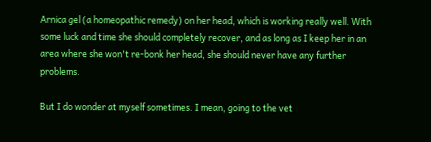Arnica gel (a homeopathic remedy) on her head, which is working really well. With some luck and time she should completely recover, and as long as I keep her in an area where she won't re-bonk her head, she should never have any further problems.

But I do wonder at myself sometimes. I mean, going to the vet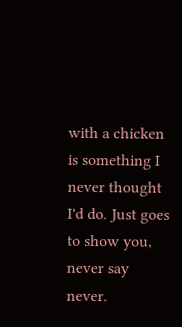with a chicken is something I never thought I'd do. Just goes to show you, never say never.